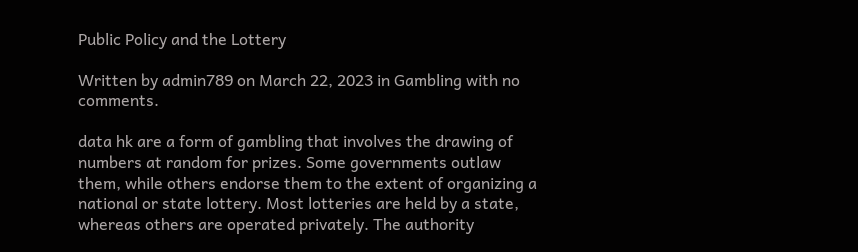Public Policy and the Lottery

Written by admin789 on March 22, 2023 in Gambling with no comments.

data hk are a form of gambling that involves the drawing of numbers at random for prizes. Some governments outlaw them, while others endorse them to the extent of organizing a national or state lottery. Most lotteries are held by a state, whereas others are operated privately. The authority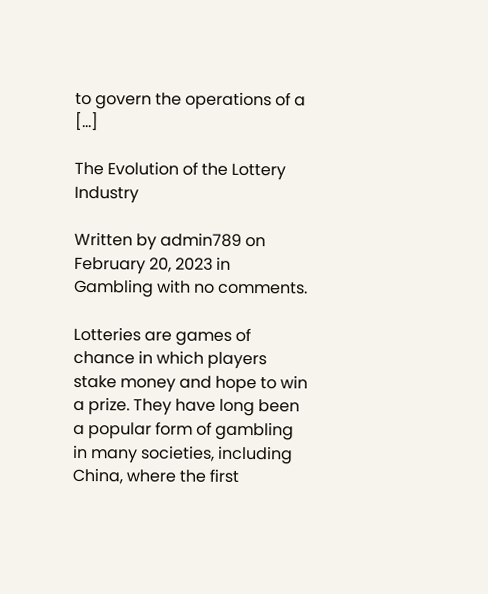to govern the operations of a […]

The Evolution of the Lottery Industry

Written by admin789 on February 20, 2023 in Gambling with no comments.

Lotteries are games of chance in which players stake money and hope to win a prize. They have long been a popular form of gambling in many societies, including China, where the first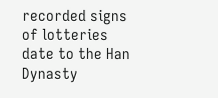recorded signs of lotteries date to the Han Dynasty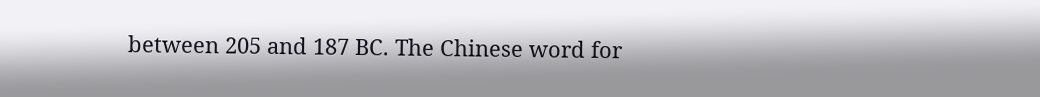between 205 and 187 BC. The Chinese word for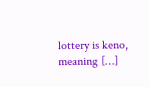lottery is keno, meaning […]